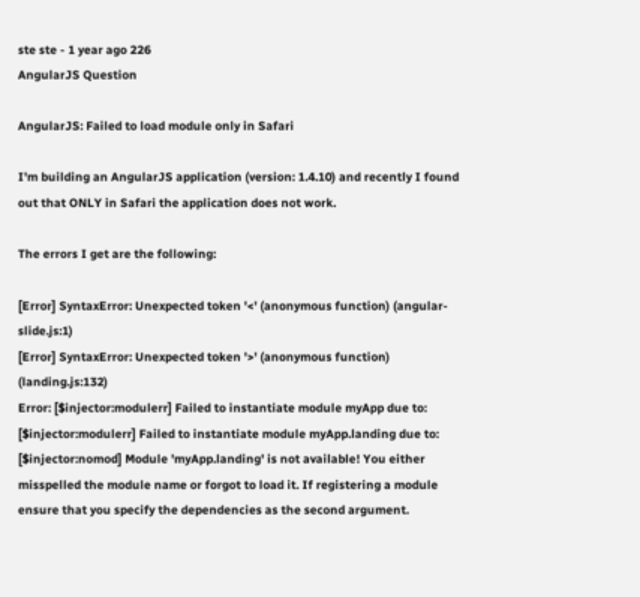ste ste - 1 year ago 226
AngularJS Question

AngularJS: Failed to load module only in Safari

I'm building an AngularJS application (version: 1.4.10) and recently I found out that ONLY in Safari the application does not work.

The errors I get are the following:

[Error] SyntaxError: Unexpected token '<' (anonymous function) (angular-slide.js:1)
[Error] SyntaxError: Unexpected token '>' (anonymous function) (landing.js:132)
Error: [$injector:modulerr] Failed to instantiate module myApp due to:
[$injector:modulerr] Failed to instantiate module myApp.landing due to:
[$injector:nomod] Module 'myApp.landing' is not available! You either misspelled the module name or forgot to load it. If registering a module ensure that you specify the dependencies as the second argument.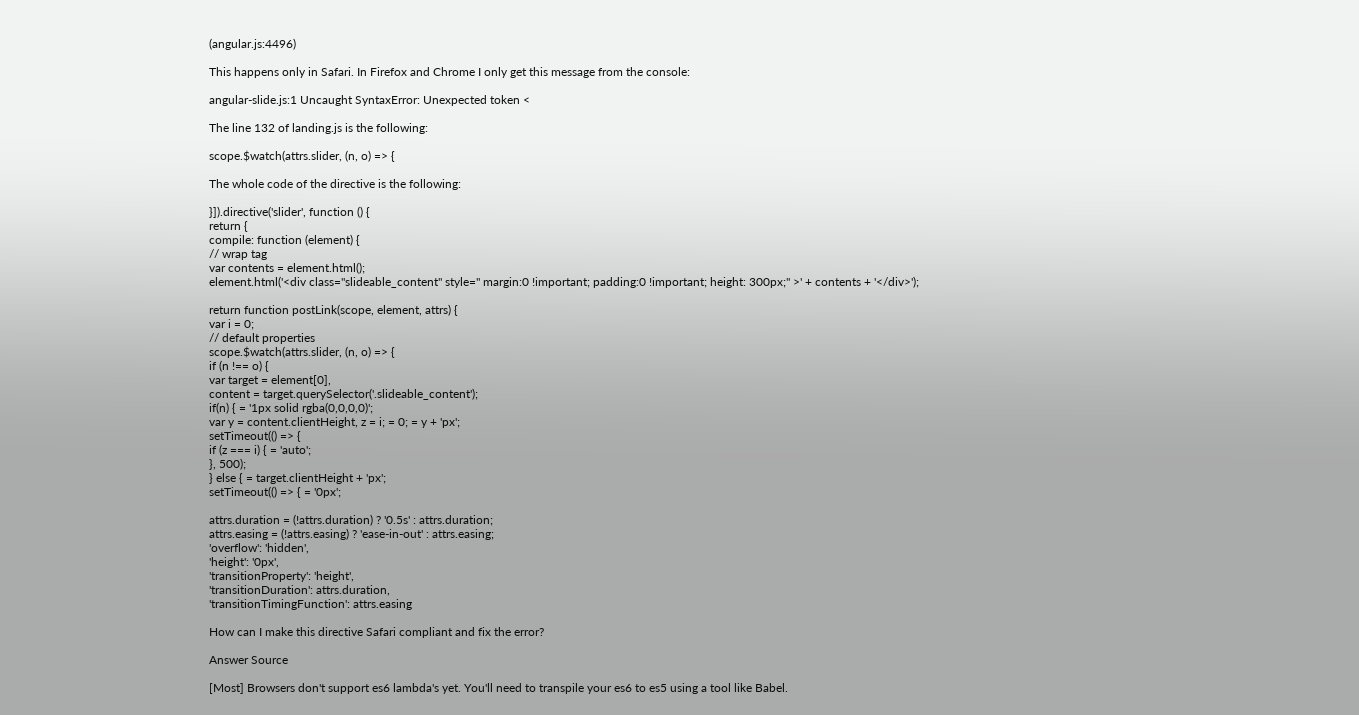(angular.js:4496)

This happens only in Safari. In Firefox and Chrome I only get this message from the console:

angular-slide.js:1 Uncaught SyntaxError: Unexpected token <

The line 132 of landing.js is the following:

scope.$watch(attrs.slider, (n, o) => {

The whole code of the directive is the following:

}]).directive('slider', function () {
return {
compile: function (element) {
// wrap tag
var contents = element.html();
element.html('<div class="slideable_content" style=" margin:0 !important; padding:0 !important; height: 300px;" >' + contents + '</div>');

return function postLink(scope, element, attrs) {
var i = 0;
// default properties
scope.$watch(attrs.slider, (n, o) => {
if (n !== o) {
var target = element[0],
content = target.querySelector('.slideable_content');
if(n) { = '1px solid rgba(0,0,0,0)';
var y = content.clientHeight, z = i; = 0; = y + 'px';
setTimeout(() => {
if (z === i) { = 'auto';
}, 500);
} else { = target.clientHeight + 'px';
setTimeout(() => { = '0px';

attrs.duration = (!attrs.duration) ? '0.5s' : attrs.duration;
attrs.easing = (!attrs.easing) ? 'ease-in-out' : attrs.easing;
'overflow': 'hidden',
'height': '0px',
'transitionProperty': 'height',
'transitionDuration': attrs.duration,
'transitionTimingFunction': attrs.easing

How can I make this directive Safari compliant and fix the error?

Answer Source

[Most] Browsers don't support es6 lambda's yet. You'll need to transpile your es6 to es5 using a tool like Babel.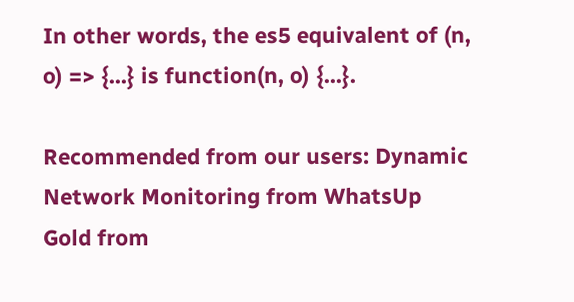In other words, the es5 equivalent of (n, o) => {...} is function(n, o) {...}.

Recommended from our users: Dynamic Network Monitoring from WhatsUp Gold from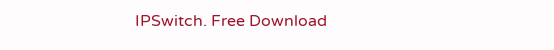IPSwitch. Free Download